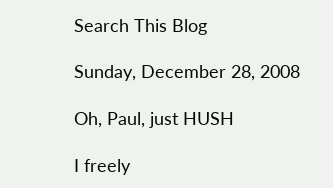Search This Blog

Sunday, December 28, 2008

Oh, Paul, just HUSH

I freely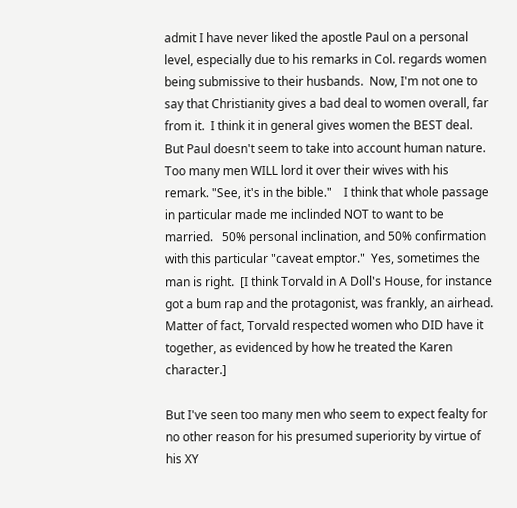admit I have never liked the apostle Paul on a personal level, especially due to his remarks in Col. regards women being submissive to their husbands.  Now, I'm not one to say that Christianity gives a bad deal to women overall, far from it.  I think it in general gives women the BEST deal.  But Paul doesn't seem to take into account human nature.  Too many men WILL lord it over their wives with his remark. "See, it's in the bible."    I think that whole passage in particular made me inclinded NOT to want to be married.   50% personal inclination, and 50% confirmation with this particular "caveat emptor."  Yes, sometimes the man is right.  [I think Torvald in A Doll's House, for instance got a bum rap and the protagonist, was frankly, an airhead.  Matter of fact, Torvald respected women who DID have it together, as evidenced by how he treated the Karen character.]

But I've seen too many men who seem to expect fealty for no other reason for his presumed superiority by virtue of his XY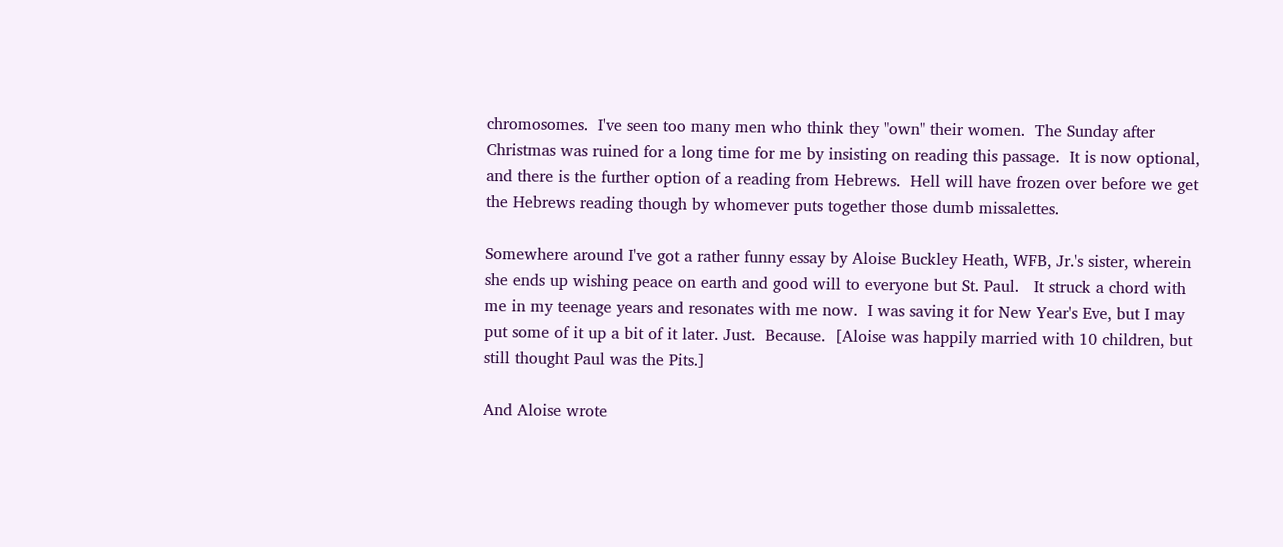chromosomes.  I've seen too many men who think they "own" their women.  The Sunday after Christmas was ruined for a long time for me by insisting on reading this passage.  It is now optional, and there is the further option of a reading from Hebrews.  Hell will have frozen over before we get the Hebrews reading though by whomever puts together those dumb missalettes.

Somewhere around I've got a rather funny essay by Aloise Buckley Heath, WFB, Jr.'s sister, wherein she ends up wishing peace on earth and good will to everyone but St. Paul.   It struck a chord with me in my teenage years and resonates with me now.  I was saving it for New Year's Eve, but I may put some of it up a bit of it later. Just.  Because.  [Aloise was happily married with 10 children, but still thought Paul was the Pits.]

And Aloise wrote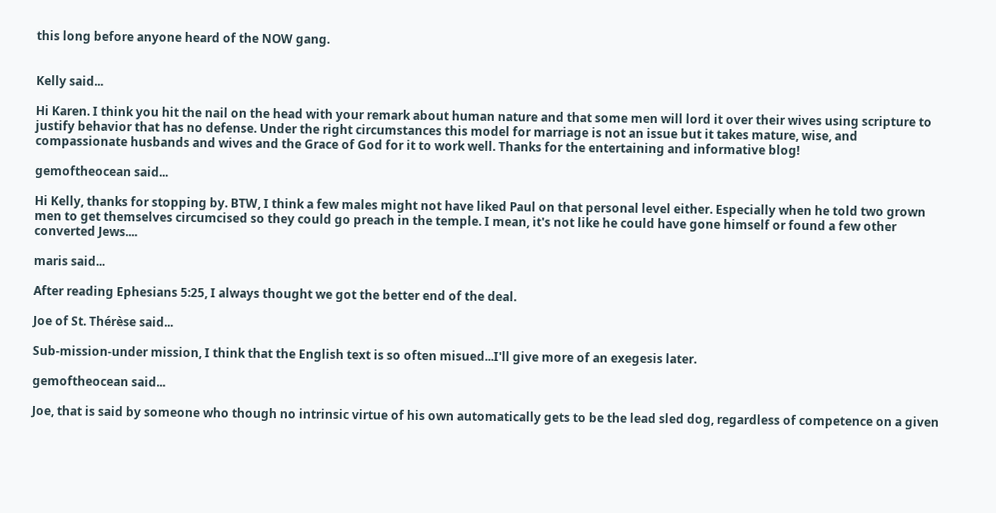this long before anyone heard of the NOW gang.


Kelly said...

Hi Karen. I think you hit the nail on the head with your remark about human nature and that some men will lord it over their wives using scripture to justify behavior that has no defense. Under the right circumstances this model for marriage is not an issue but it takes mature, wise, and compassionate husbands and wives and the Grace of God for it to work well. Thanks for the entertaining and informative blog!

gemoftheocean said...

Hi Kelly, thanks for stopping by. BTW, I think a few males might not have liked Paul on that personal level either. Especially when he told two grown men to get themselves circumcised so they could go preach in the temple. I mean, it's not like he could have gone himself or found a few other converted Jews....

maris said...

After reading Ephesians 5:25, I always thought we got the better end of the deal.

Joe of St. Thérèse said...

Sub-mission-under mission, I think that the English text is so often misued...I'll give more of an exegesis later.

gemoftheocean said...

Joe, that is said by someone who though no intrinsic virtue of his own automatically gets to be the lead sled dog, regardless of competence on a given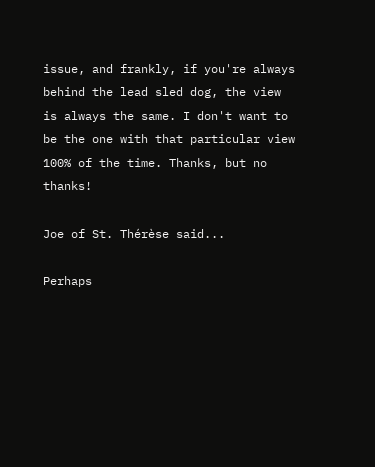issue, and frankly, if you're always behind the lead sled dog, the view is always the same. I don't want to be the one with that particular view 100% of the time. Thanks, but no thanks!

Joe of St. Thérèse said...

Perhaps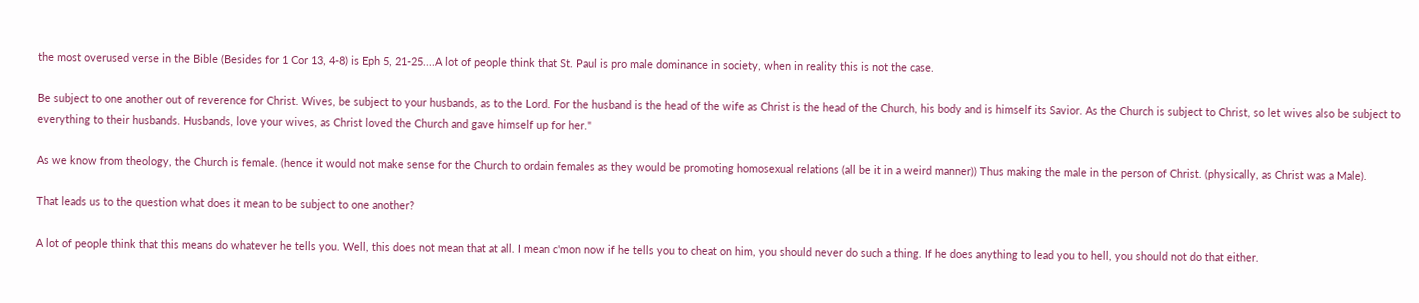the most overused verse in the Bible (Besides for 1 Cor 13, 4-8) is Eph 5, 21-25....A lot of people think that St. Paul is pro male dominance in society, when in reality this is not the case.

Be subject to one another out of reverence for Christ. Wives, be subject to your husbands, as to the Lord. For the husband is the head of the wife as Christ is the head of the Church, his body and is himself its Savior. As the Church is subject to Christ, so let wives also be subject to everything to their husbands. Husbands, love your wives, as Christ loved the Church and gave himself up for her."

As we know from theology, the Church is female. (hence it would not make sense for the Church to ordain females as they would be promoting homosexual relations (all be it in a weird manner)) Thus making the male in the person of Christ. (physically, as Christ was a Male).

That leads us to the question what does it mean to be subject to one another?

A lot of people think that this means do whatever he tells you. Well, this does not mean that at all. I mean c'mon now if he tells you to cheat on him, you should never do such a thing. If he does anything to lead you to hell, you should not do that either.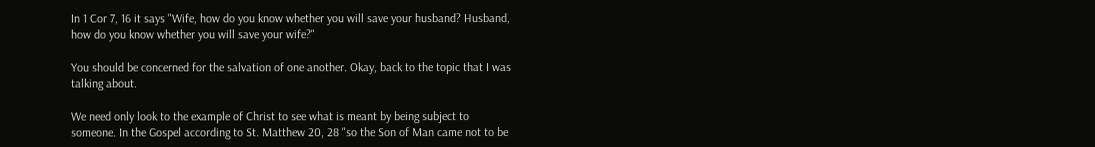In 1 Cor 7, 16 it says "Wife, how do you know whether you will save your husband? Husband, how do you know whether you will save your wife?"

You should be concerned for the salvation of one another. Okay, back to the topic that I was talking about.

We need only look to the example of Christ to see what is meant by being subject to someone. In the Gospel according to St. Matthew 20, 28 "so the Son of Man came not to be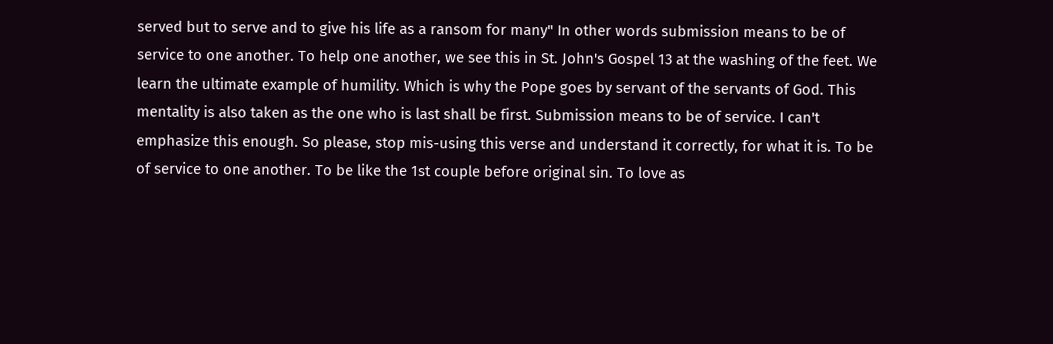served but to serve and to give his life as a ransom for many" In other words submission means to be of service to one another. To help one another, we see this in St. John's Gospel 13 at the washing of the feet. We learn the ultimate example of humility. Which is why the Pope goes by servant of the servants of God. This mentality is also taken as the one who is last shall be first. Submission means to be of service. I can't emphasize this enough. So please, stop mis-using this verse and understand it correctly, for what it is. To be of service to one another. To be like the 1st couple before original sin. To love as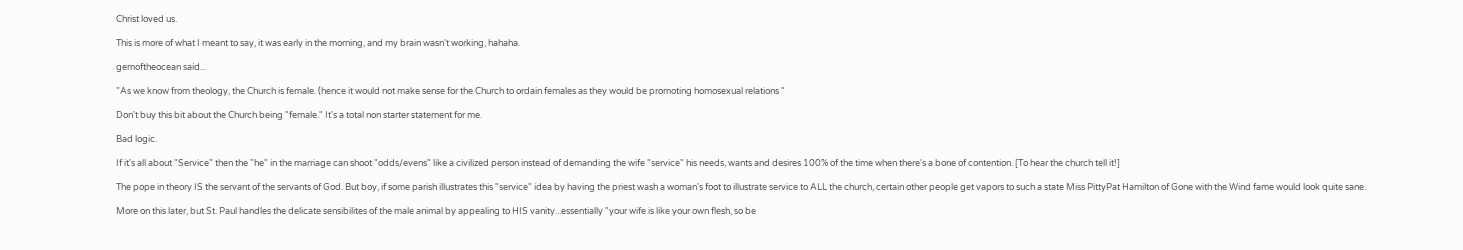Christ loved us.

This is more of what I meant to say, it was early in the morning, and my brain wasn't working, hahaha.

gemoftheocean said...

"As we know from theology, the Church is female. (hence it would not make sense for the Church to ordain females as they would be promoting homosexual relations "

Don't buy this bit about the Church being "female." It's a total non starter statement for me.

Bad logic.

If it's all about "Service" then the "he" in the marriage can shoot "odds/evens" like a civilized person instead of demanding the wife "service" his needs, wants and desires 100% of the time when there's a bone of contention. [To hear the church tell it!]

The pope in theory IS the servant of the servants of God. But boy, if some parish illustrates this "service" idea by having the priest wash a woman's foot to illustrate service to ALL the church, certain other people get vapors to such a state Miss PittyPat Hamilton of Gone with the Wind fame would look quite sane.

More on this later, but St. Paul handles the delicate sensibilites of the male animal by appealing to HIS vanity...essentially "your wife is like your own flesh, so be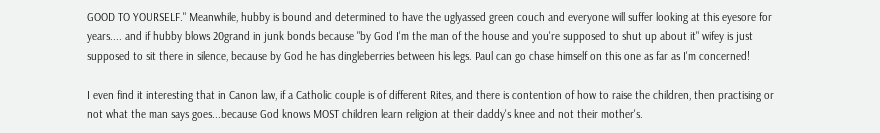GOOD TO YOURSELF." Meanwhile, hubby is bound and determined to have the uglyassed green couch and everyone will suffer looking at this eyesore for years.... and if hubby blows 20grand in junk bonds because "by God I'm the man of the house and you're supposed to shut up about it" wifey is just supposed to sit there in silence, because by God he has dingleberries between his legs. Paul can go chase himself on this one as far as I'm concerned!

I even find it interesting that in Canon law, if a Catholic couple is of different Rites, and there is contention of how to raise the children, then practising or not what the man says goes...because God knows MOST children learn religion at their daddy's knee and not their mother's.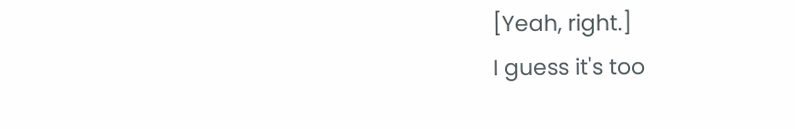[Yeah, right.]
I guess it's too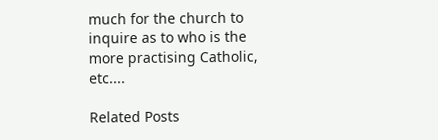much for the church to inquire as to who is the more practising Catholic, etc....

Related Posts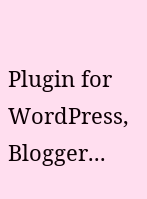Plugin for WordPress, Blogger...